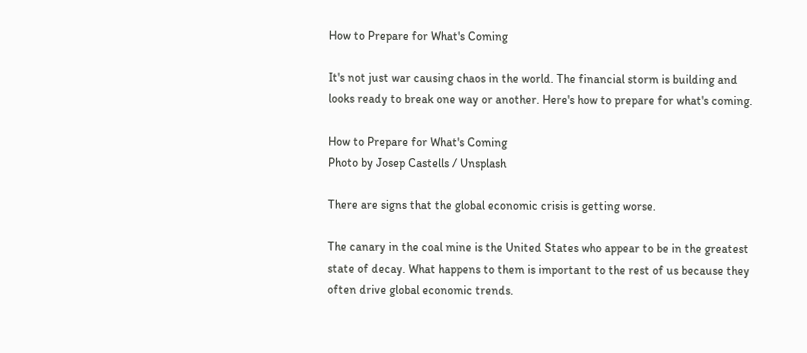How to Prepare for What's Coming

It's not just war causing chaos in the world. The financial storm is building and looks ready to break one way or another. Here's how to prepare for what's coming.

How to Prepare for What's Coming
Photo by Josep Castells / Unsplash

There are signs that the global economic crisis is getting worse.

The canary in the coal mine is the United States who appear to be in the greatest state of decay. What happens to them is important to the rest of us because they often drive global economic trends.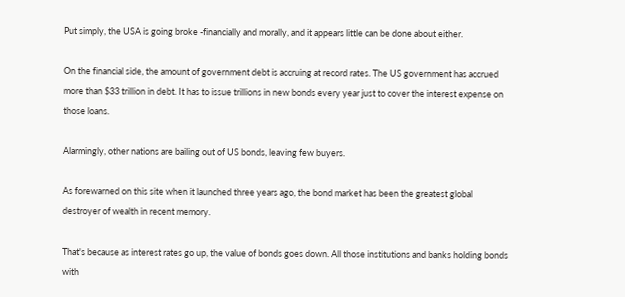Put simply, the USA is going broke -financially and morally, and it appears little can be done about either.

On the financial side, the amount of government debt is accruing at record rates. The US government has accrued more than $33 trillion in debt. It has to issue trillions in new bonds every year just to cover the interest expense on those loans.

Alarmingly, other nations are bailing out of US bonds, leaving few buyers.

As forewarned on this site when it launched three years ago, the bond market has been the greatest global destroyer of wealth in recent memory.

That's because as interest rates go up, the value of bonds goes down. All those institutions and banks holding bonds with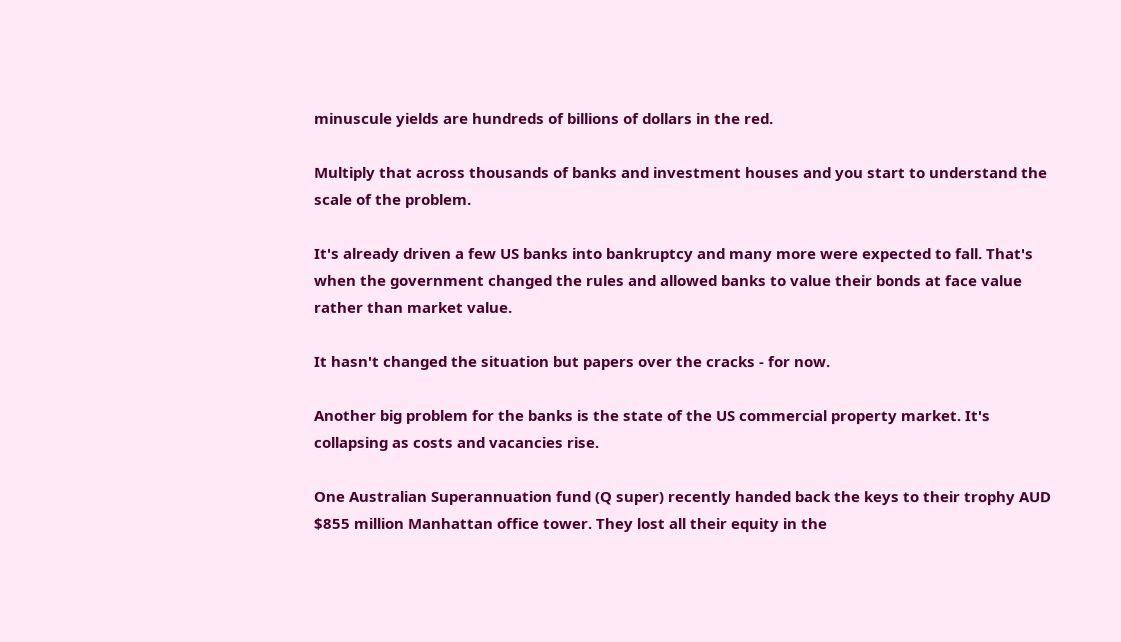minuscule yields are hundreds of billions of dollars in the red.

Multiply that across thousands of banks and investment houses and you start to understand the scale of the problem.

It's already driven a few US banks into bankruptcy and many more were expected to fall. That's when the government changed the rules and allowed banks to value their bonds at face value rather than market value.

It hasn't changed the situation but papers over the cracks - for now.

Another big problem for the banks is the state of the US commercial property market. It's collapsing as costs and vacancies rise.

One Australian Superannuation fund (Q super) recently handed back the keys to their trophy AUD $855 million Manhattan office tower. They lost all their equity in the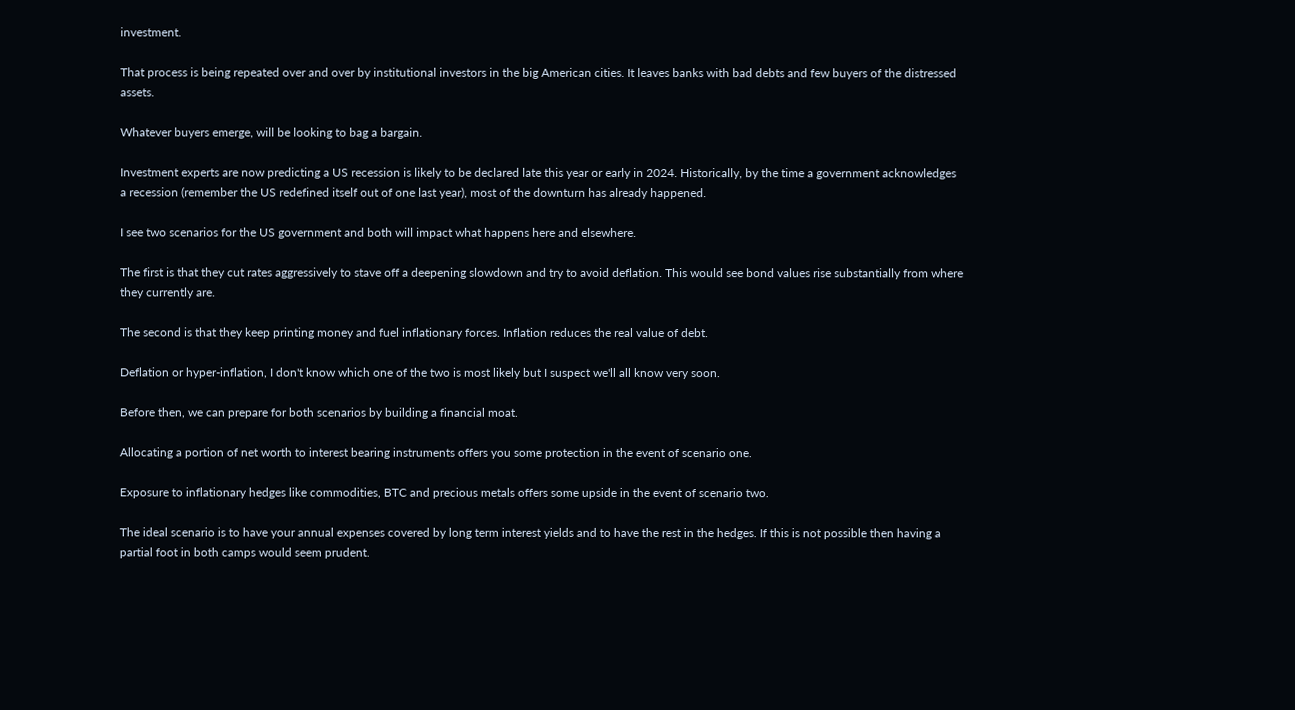investment.

That process is being repeated over and over by institutional investors in the big American cities. It leaves banks with bad debts and few buyers of the distressed assets.

Whatever buyers emerge, will be looking to bag a bargain.

Investment experts are now predicting a US recession is likely to be declared late this year or early in 2024. Historically, by the time a government acknowledges a recession (remember the US redefined itself out of one last year), most of the downturn has already happened.

I see two scenarios for the US government and both will impact what happens here and elsewhere.

The first is that they cut rates aggressively to stave off a deepening slowdown and try to avoid deflation. This would see bond values rise substantially from where they currently are.

The second is that they keep printing money and fuel inflationary forces. Inflation reduces the real value of debt.

Deflation or hyper-inflation, I don't know which one of the two is most likely but I suspect we'll all know very soon.

Before then, we can prepare for both scenarios by building a financial moat.

Allocating a portion of net worth to interest bearing instruments offers you some protection in the event of scenario one.

Exposure to inflationary hedges like commodities, BTC and precious metals offers some upside in the event of scenario two.

The ideal scenario is to have your annual expenses covered by long term interest yields and to have the rest in the hedges. If this is not possible then having a partial foot in both camps would seem prudent.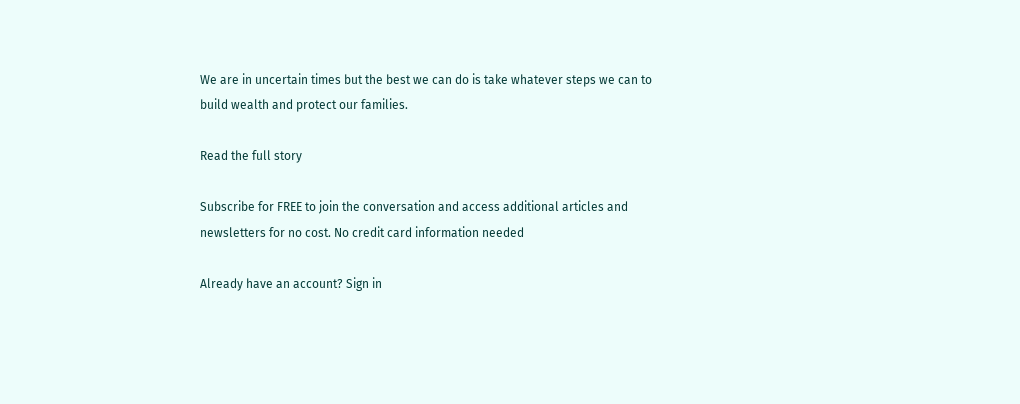We are in uncertain times but the best we can do is take whatever steps we can to build wealth and protect our families.

Read the full story

Subscribe for FREE to join the conversation and access additional articles and newsletters for no cost. No credit card information needed

Already have an account? Sign in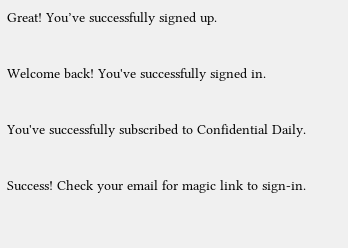Great! You’ve successfully signed up.

Welcome back! You've successfully signed in.

You've successfully subscribed to Confidential Daily.

Success! Check your email for magic link to sign-in.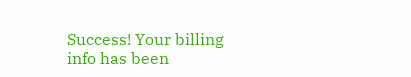Success! Your billing info has been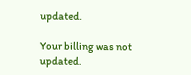updated.

Your billing was not updated.